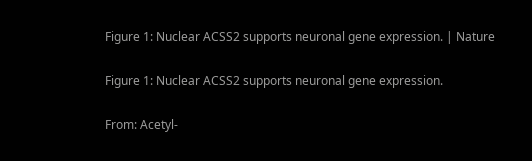Figure 1: Nuclear ACSS2 supports neuronal gene expression. | Nature

Figure 1: Nuclear ACSS2 supports neuronal gene expression.

From: Acetyl-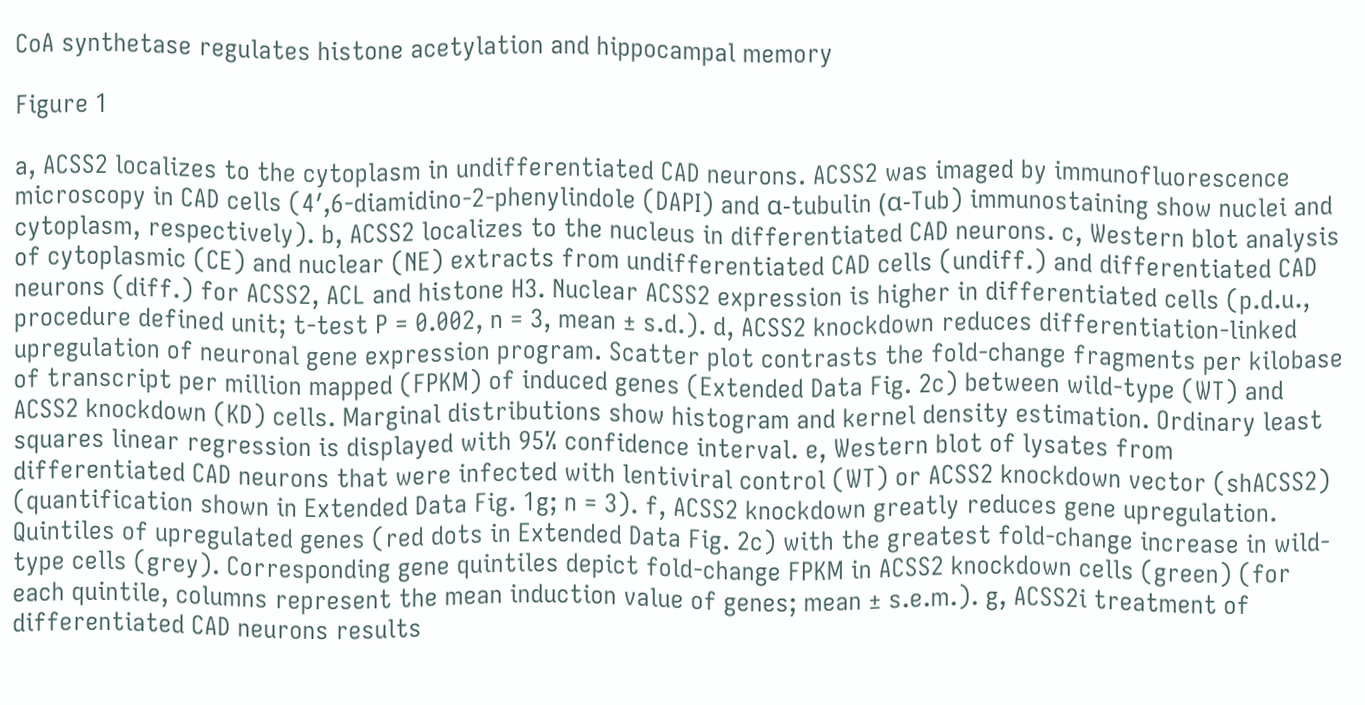CoA synthetase regulates histone acetylation and hippocampal memory

Figure 1

a, ACSS2 localizes to the cytoplasm in undifferentiated CAD neurons. ACSS2 was imaged by immunofluorescence microscopy in CAD cells (4′,6-diamidino-2-phenylindole (DAPI) and α-tubulin (α-Tub) immunostaining show nuclei and cytoplasm, respectively). b, ACSS2 localizes to the nucleus in differentiated CAD neurons. c, Western blot analysis of cytoplasmic (CE) and nuclear (NE) extracts from undifferentiated CAD cells (undiff.) and differentiated CAD neurons (diff.) for ACSS2, ACL and histone H3. Nuclear ACSS2 expression is higher in differentiated cells (p.d.u., procedure defined unit; t-test P = 0.002, n = 3, mean ± s.d.). d, ACSS2 knockdown reduces differentiation-linked upregulation of neuronal gene expression program. Scatter plot contrasts the fold-change fragments per kilobase of transcript per million mapped (FPKM) of induced genes (Extended Data Fig. 2c) between wild-type (WT) and ACSS2 knockdown (KD) cells. Marginal distributions show histogram and kernel density estimation. Ordinary least squares linear regression is displayed with 95% confidence interval. e, Western blot of lysates from differentiated CAD neurons that were infected with lentiviral control (WT) or ACSS2 knockdown vector (shACSS2) (quantification shown in Extended Data Fig. 1g; n = 3). f, ACSS2 knockdown greatly reduces gene upregulation. Quintiles of upregulated genes (red dots in Extended Data Fig. 2c) with the greatest fold-change increase in wild-type cells (grey). Corresponding gene quintiles depict fold-change FPKM in ACSS2 knockdown cells (green) (for each quintile, columns represent the mean induction value of genes; mean ± s.e.m.). g, ACSS2i treatment of differentiated CAD neurons results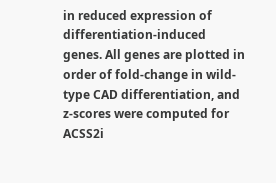in reduced expression of differentiation-induced genes. All genes are plotted in order of fold-change in wild-type CAD differentiation, and z-scores were computed for ACSS2i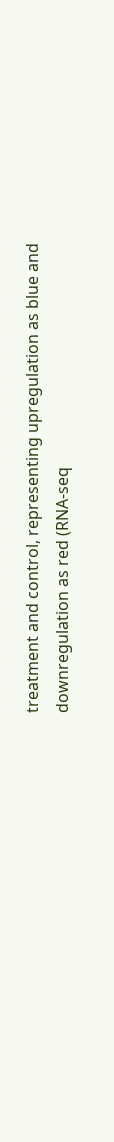treatment and control, representing upregulation as blue and downregulation as red (RNA-seq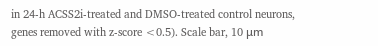in 24-h ACSS2i-treated and DMSO-treated control neurons, genes removed with z-score <0.5). Scale bar, 10 μm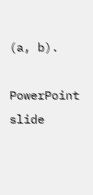(a, b).

PowerPoint slide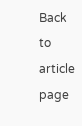Back to article page